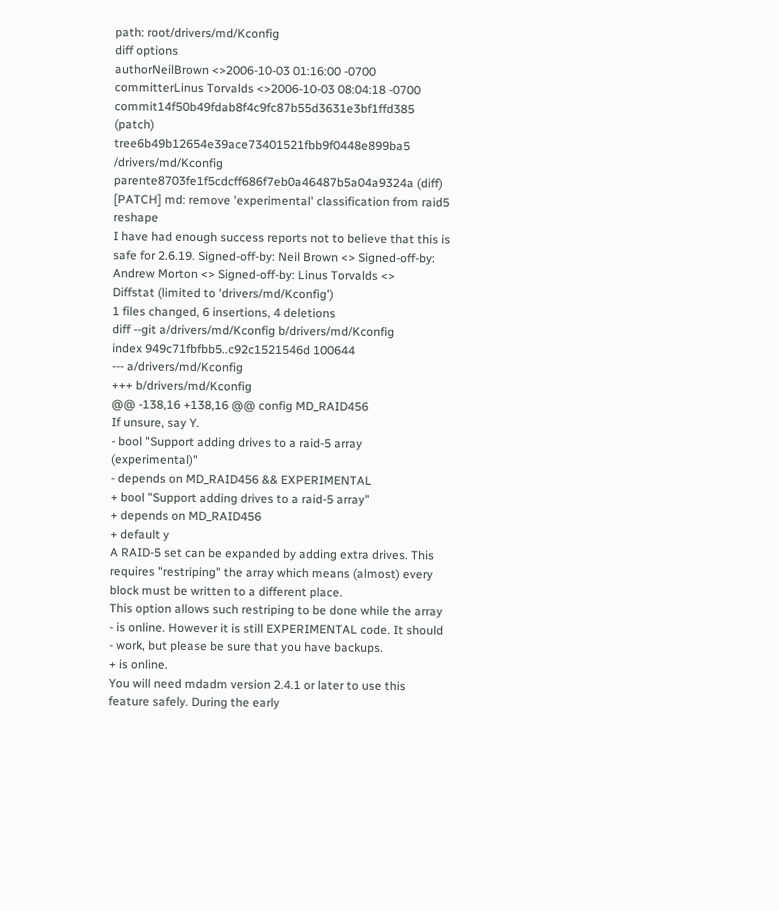path: root/drivers/md/Kconfig
diff options
authorNeilBrown <>2006-10-03 01:16:00 -0700
committerLinus Torvalds <>2006-10-03 08:04:18 -0700
commit14f50b49fdab8f4c9fc87b55d3631e3bf1ffd385 (patch)
tree6b49b12654e39ace73401521fbb9f0448e899ba5 /drivers/md/Kconfig
parente8703fe1f5cdcff686f7eb0a46487b5a04a9324a (diff)
[PATCH] md: remove 'experimental' classification from raid5 reshape
I have had enough success reports not to believe that this is safe for 2.6.19. Signed-off-by: Neil Brown <> Signed-off-by: Andrew Morton <> Signed-off-by: Linus Torvalds <>
Diffstat (limited to 'drivers/md/Kconfig')
1 files changed, 6 insertions, 4 deletions
diff --git a/drivers/md/Kconfig b/drivers/md/Kconfig
index 949c71fbfbb5..c92c1521546d 100644
--- a/drivers/md/Kconfig
+++ b/drivers/md/Kconfig
@@ -138,16 +138,16 @@ config MD_RAID456
If unsure, say Y.
- bool "Support adding drives to a raid-5 array (experimental)"
- depends on MD_RAID456 && EXPERIMENTAL
+ bool "Support adding drives to a raid-5 array"
+ depends on MD_RAID456
+ default y
A RAID-5 set can be expanded by adding extra drives. This
requires "restriping" the array which means (almost) every
block must be written to a different place.
This option allows such restriping to be done while the array
- is online. However it is still EXPERIMENTAL code. It should
- work, but please be sure that you have backups.
+ is online.
You will need mdadm version 2.4.1 or later to use this
feature safely. During the early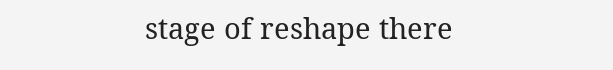stage of reshape there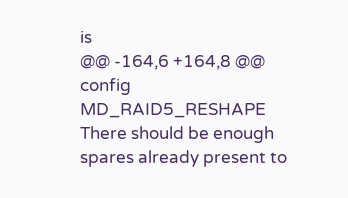is
@@ -164,6 +164,8 @@ config MD_RAID5_RESHAPE
There should be enough spares already present to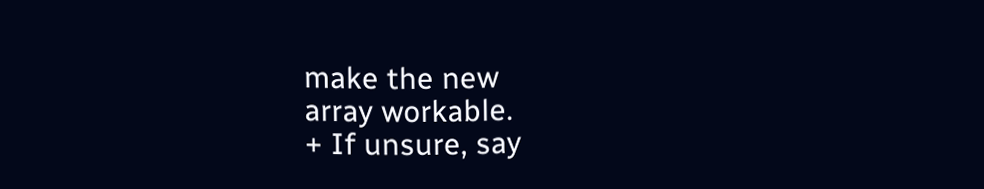make the new
array workable.
+ If unsure, say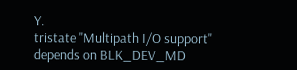Y.
tristate "Multipath I/O support"
depends on BLK_DEV_MD